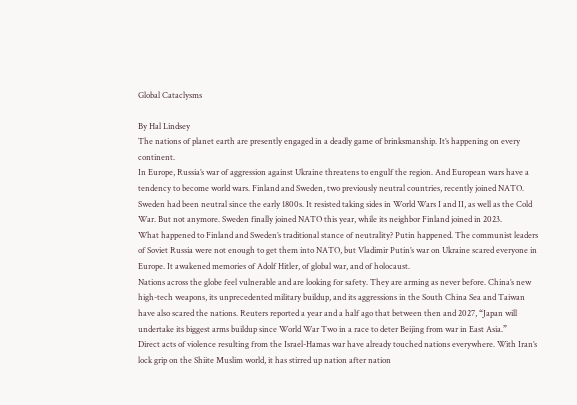Global Cataclysms

By Hal Lindsey
The nations of planet earth are presently engaged in a deadly game of brinksmanship. It’s happening on every continent.
In Europe, Russia’s war of aggression against Ukraine threatens to engulf the region. And European wars have a tendency to become world wars. Finland and Sweden, two previously neutral countries, recently joined NATO. Sweden had been neutral since the early 1800s. It resisted taking sides in World Wars I and II, as well as the Cold War. But not anymore. Sweden finally joined NATO this year, while its neighbor Finland joined in 2023.
What happened to Finland and Sweden’s traditional stance of neutrality? Putin happened. The communist leaders of Soviet Russia were not enough to get them into NATO, but Vladimir Putin’s war on Ukraine scared everyone in Europe. It awakened memories of Adolf Hitler, of global war, and of holocaust.
Nations across the globe feel vulnerable and are looking for safety. They are arming as never before. China’s new high-tech weapons, its unprecedented military buildup, and its aggressions in the South China Sea and Taiwan have also scared the nations. Reuters reported a year and a half ago that between then and 2027, “Japan will undertake its biggest arms buildup since World War Two in a race to deter Beijing from war in East Asia.”
Direct acts of violence resulting from the Israel-Hamas war have already touched nations everywhere. With Iran’s lock grip on the Shiite Muslim world, it has stirred up nation after nation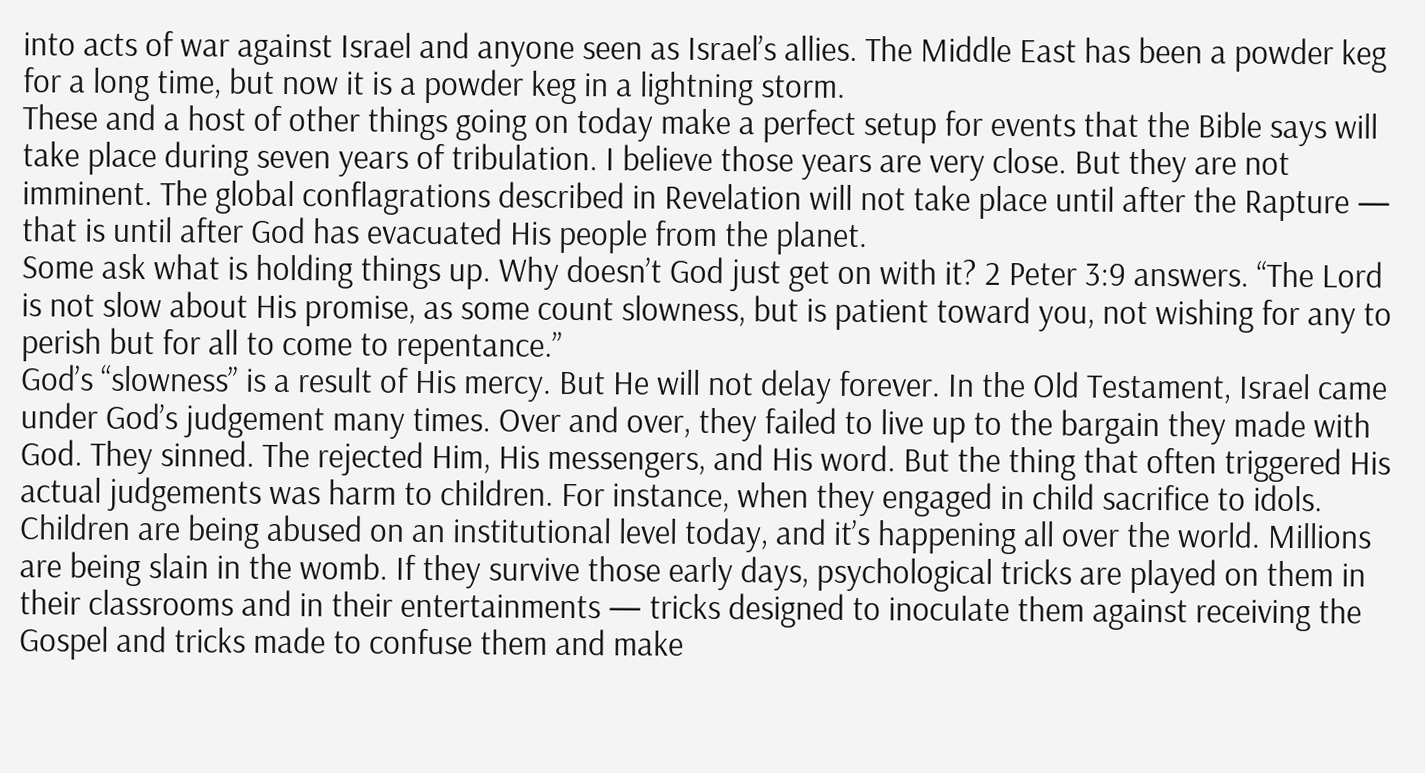into acts of war against Israel and anyone seen as Israel’s allies. The Middle East has been a powder keg for a long time, but now it is a powder keg in a lightning storm.
These and a host of other things going on today make a perfect setup for events that the Bible says will take place during seven years of tribulation. I believe those years are very close. But they are not imminent. The global conflagrations described in Revelation will not take place until after the Rapture — that is until after God has evacuated His people from the planet.
Some ask what is holding things up. Why doesn’t God just get on with it? 2 Peter 3:9 answers. “The Lord is not slow about His promise, as some count slowness, but is patient toward you, not wishing for any to perish but for all to come to repentance.”
God’s “slowness” is a result of His mercy. But He will not delay forever. In the Old Testament, Israel came under God’s judgement many times. Over and over, they failed to live up to the bargain they made with God. They sinned. The rejected Him, His messengers, and His word. But the thing that often triggered His actual judgements was harm to children. For instance, when they engaged in child sacrifice to idols.
Children are being abused on an institutional level today, and it’s happening all over the world. Millions are being slain in the womb. If they survive those early days, psychological tricks are played on them in their classrooms and in their entertainments — tricks designed to inoculate them against receiving the Gospel and tricks made to confuse them and make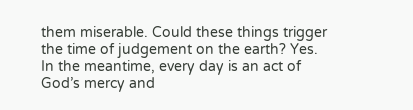them miserable. Could these things trigger the time of judgement on the earth? Yes.
In the meantime, every day is an act of God’s mercy and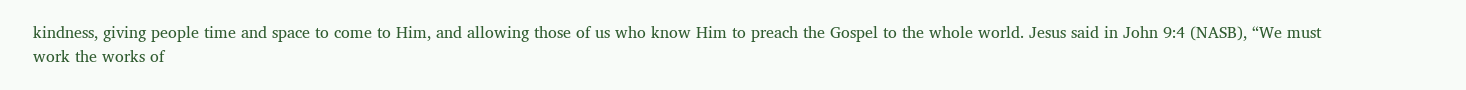kindness, giving people time and space to come to Him, and allowing those of us who know Him to preach the Gospel to the whole world. Jesus said in John 9:4 (NASB), “We must work the works of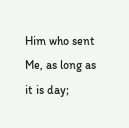Him who sent Me, as long as it is day;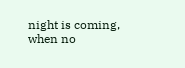night is coming, when no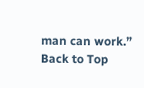man can work.”
Back to Top